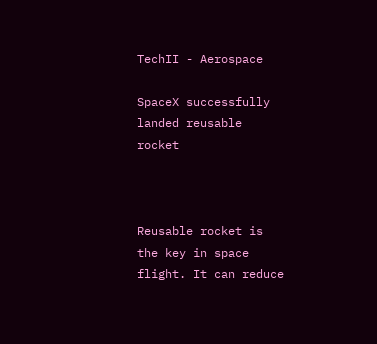TechII - Aerospace

SpaceX successfully landed reusable rocket



Reusable rocket is the key in space flight. It can reduce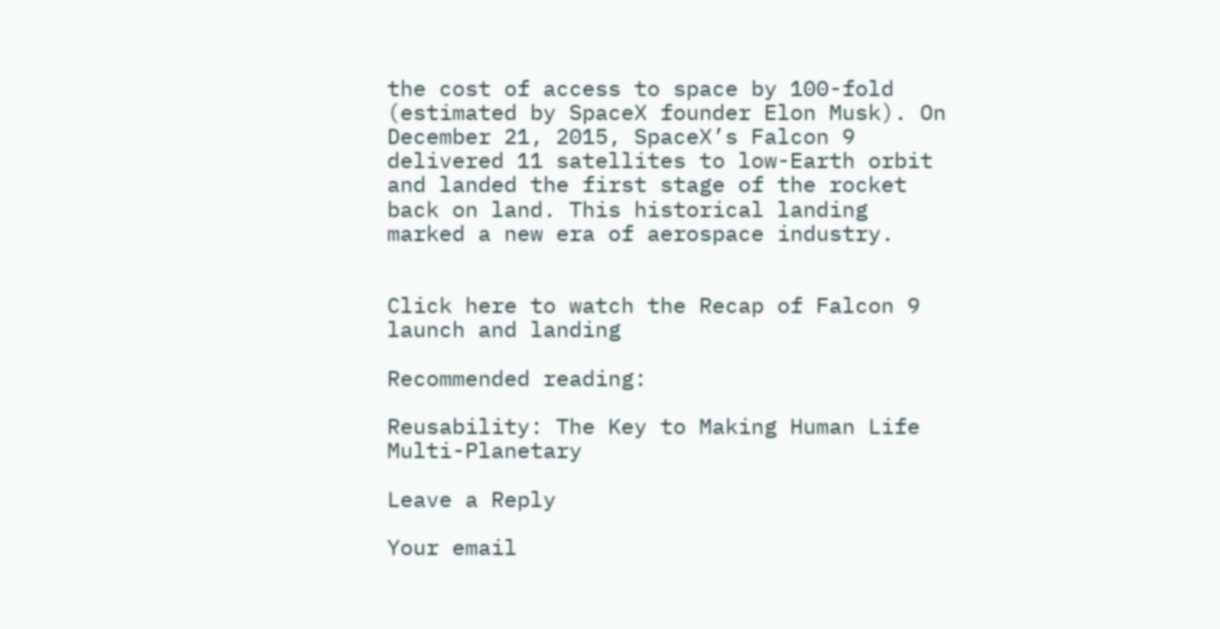the cost of access to space by 100-fold (estimated by SpaceX founder Elon Musk). On December 21, 2015, SpaceX’s Falcon 9 delivered 11 satellites to low-Earth orbit and landed the first stage of the rocket back on land. This historical landing marked a new era of aerospace industry.


Click here to watch the Recap of Falcon 9 launch and landing

Recommended reading:

Reusability: The Key to Making Human Life Multi-Planetary

Leave a Reply

Your email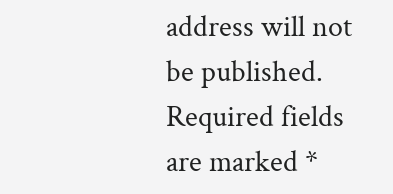address will not be published. Required fields are marked *